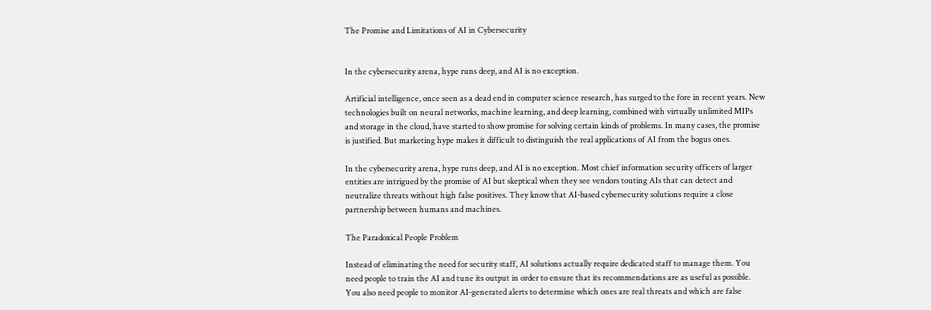The Promise and Limitations of AI in Cybersecurity


In the cybersecurity arena, hype runs deep, and AI is no exception.

Artificial intelligence, once seen as a dead end in computer science research, has surged to the fore in recent years. New technologies built on neural networks, machine learning, and deep learning, combined with virtually unlimited MIPs and storage in the cloud, have started to show promise for solving certain kinds of problems. In many cases, the promise is justified. But marketing hype makes it difficult to distinguish the real applications of AI from the bogus ones.

In the cybersecurity arena, hype runs deep, and AI is no exception. Most chief information security officers of larger entities are intrigued by the promise of AI but skeptical when they see vendors touting AIs that can detect and neutralize threats without high false positives. They know that AI-based cybersecurity solutions require a close partnership between humans and machines.

The Paradoxical People Problem

Instead of eliminating the need for security staff, AI solutions actually require dedicated staff to manage them. You need people to train the AI and tune its output in order to ensure that its recommendations are as useful as possible. You also need people to monitor AI-generated alerts to determine which ones are real threats and which are false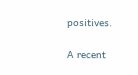positives.

A recent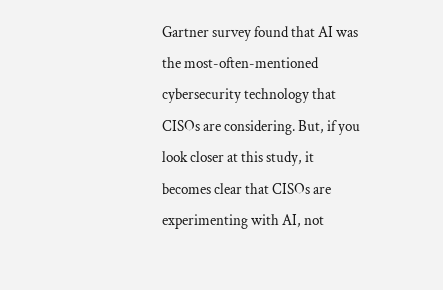Gartner survey found that AI was the most-often-mentioned cybersecurity technology that CISOs are considering. But, if you look closer at this study, it becomes clear that CISOs are experimenting with AI, not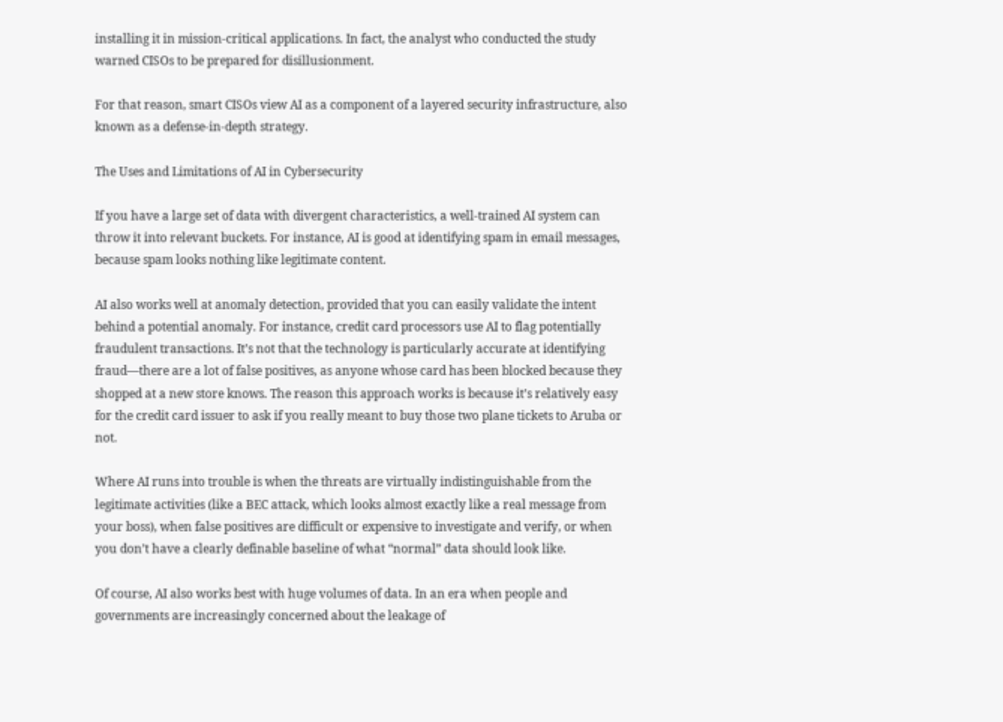installing it in mission-critical applications. In fact, the analyst who conducted the study warned CISOs to be prepared for disillusionment.

For that reason, smart CISOs view AI as a component of a layered security infrastructure, also known as a defense-in-depth strategy.

The Uses and Limitations of AI in Cybersecurity

If you have a large set of data with divergent characteristics, a well-trained AI system can throw it into relevant buckets. For instance, AI is good at identifying spam in email messages, because spam looks nothing like legitimate content.

AI also works well at anomaly detection, provided that you can easily validate the intent behind a potential anomaly. For instance, credit card processors use AI to flag potentially fraudulent transactions. It’s not that the technology is particularly accurate at identifying fraud—there are a lot of false positives, as anyone whose card has been blocked because they shopped at a new store knows. The reason this approach works is because it’s relatively easy for the credit card issuer to ask if you really meant to buy those two plane tickets to Aruba or not.

Where AI runs into trouble is when the threats are virtually indistinguishable from the legitimate activities (like a BEC attack, which looks almost exactly like a real message from your boss), when false positives are difficult or expensive to investigate and verify, or when you don’t have a clearly definable baseline of what “normal” data should look like.

Of course, AI also works best with huge volumes of data. In an era when people and governments are increasingly concerned about the leakage of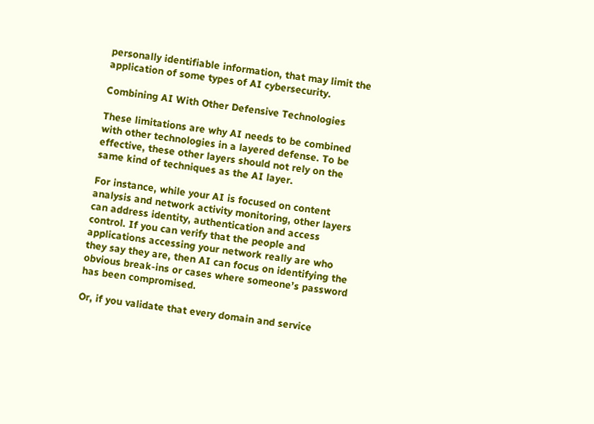personally identifiable information, that may limit the application of some types of AI cybersecurity.

Combining AI With Other Defensive Technologies

These limitations are why AI needs to be combined with other technologies in a layered defense. To be effective, these other layers should not rely on the same kind of techniques as the AI layer.

For instance, while your AI is focused on content analysis and network activity monitoring, other layers can address identity, authentication and access control. If you can verify that the people and applications accessing your network really are who they say they are, then AI can focus on identifying the obvious break-ins or cases where someone’s password has been compromised.

Or, if you validate that every domain and service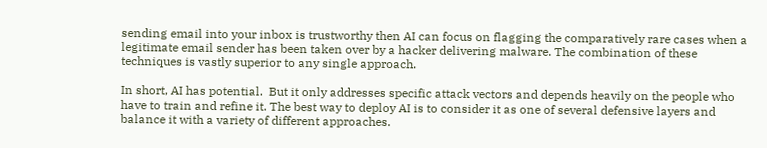sending email into your inbox is trustworthy then AI can focus on flagging the comparatively rare cases when a legitimate email sender has been taken over by a hacker delivering malware. The combination of these techniques is vastly superior to any single approach.

In short, AI has potential.  But it only addresses specific attack vectors and depends heavily on the people who have to train and refine it. The best way to deploy AI is to consider it as one of several defensive layers and balance it with a variety of different approaches.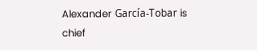Alexander García-Tobar is chief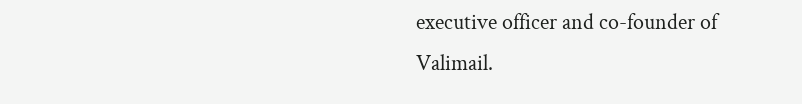executive officer and co-founder of Valimail.